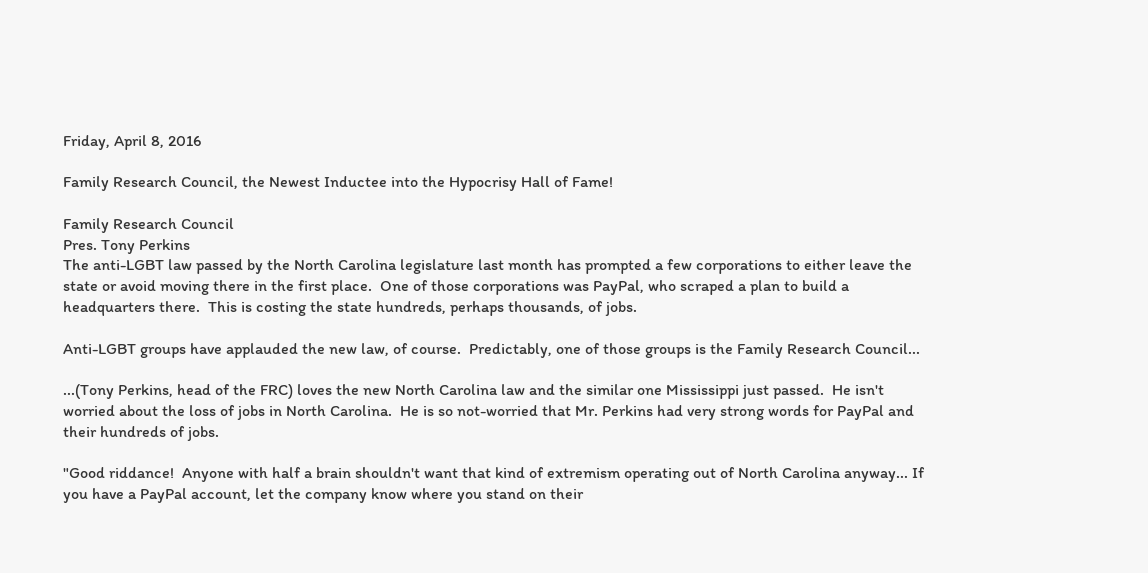Friday, April 8, 2016

Family Research Council, the Newest Inductee into the Hypocrisy Hall of Fame!

Family Research Council
Pres. Tony Perkins
The anti-LGBT law passed by the North Carolina legislature last month has prompted a few corporations to either leave the state or avoid moving there in the first place.  One of those corporations was PayPal, who scraped a plan to build a headquarters there.  This is costing the state hundreds, perhaps thousands, of jobs.

Anti-LGBT groups have applauded the new law, of course.  Predictably, one of those groups is the Family Research Council...

...(Tony Perkins, head of the FRC) loves the new North Carolina law and the similar one Mississippi just passed.  He isn't worried about the loss of jobs in North Carolina.  He is so not-worried that Mr. Perkins had very strong words for PayPal and their hundreds of jobs.

"Good riddance!  Anyone with half a brain shouldn't want that kind of extremism operating out of North Carolina anyway... If you have a PayPal account, let the company know where you stand on their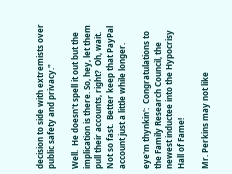decision to side with extremists over public safety and privacy."

Well.  He doesn't spell it out but the implication is there. So, hey, let them pull their accounts, right?  Oh, wait.  Not so fast.  Better keep that PayPal account just a little while longer.

eye'm thynkin':  Congratulations to the Family Research Council, the newest inductee into the Hypocrisy Hall of Fame!

Mr. Perkins may not like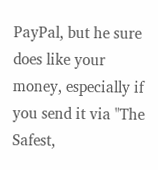PayPal, but he sure does like your money, especially if you send it via "The Safest,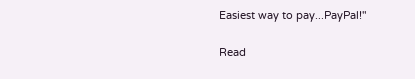Easiest way to pay...PayPal!"

Read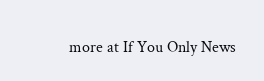more at If You Only News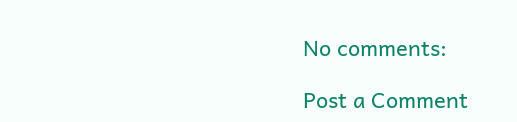No comments:

Post a Comment